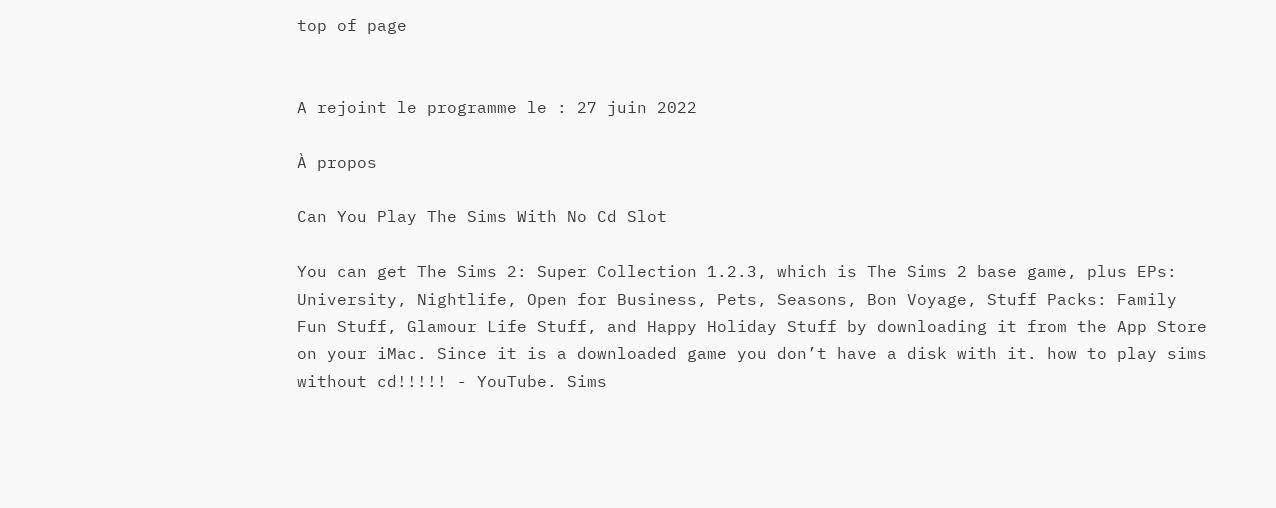top of page


A rejoint le programme le : 27 juin 2022

À propos

Can You Play The Sims With No Cd Slot

You can get The Sims 2: Super Collection 1.2.3, which is The Sims 2 base game, plus EPs: University, Nightlife, Open for Business, Pets, Seasons, Bon Voyage, Stuff Packs: Family Fun Stuff, Glamour Life Stuff, and Happy Holiday Stuff by downloading it from the App Store on your iMac. Since it is a downloaded game you don’t have a disk with it. how to play sims without cd!!!!! - YouTube. Sims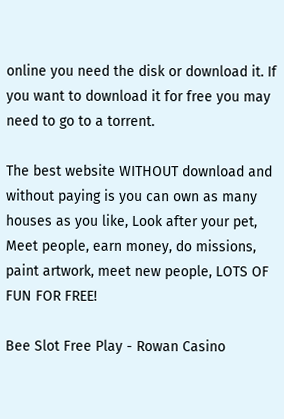online you need the disk or download it. If you want to download it for free you may need to go to a torrent.

The best website WITHOUT download and without paying is you can own as many houses as you like, Look after your pet, Meet people, earn money, do missions, paint artwork, meet new people, LOTS OF FUN FOR FREE!

Bee Slot Free Play - Rowan Casino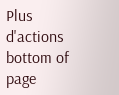Plus d'actions
bottom of page